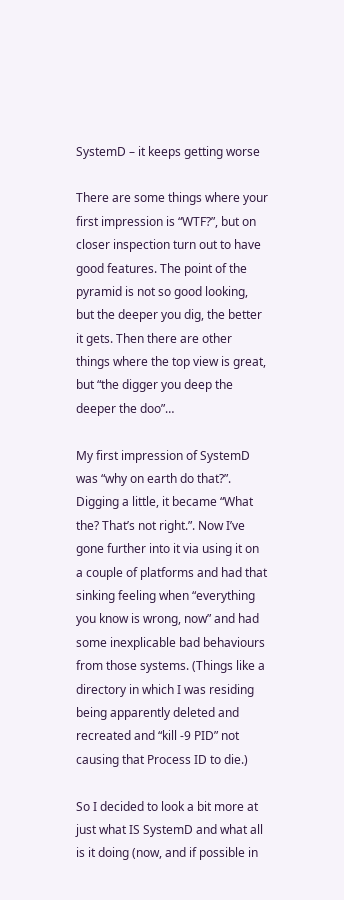SystemD – it keeps getting worse

There are some things where your first impression is “WTF?”, but on closer inspection turn out to have good features. The point of the pyramid is not so good looking, but the deeper you dig, the better it gets. Then there are other things where the top view is great, but “the digger you deep the deeper the doo”…

My first impression of SystemD was “why on earth do that?”. Digging a little, it became “What the? That’s not right.”. Now I’ve gone further into it via using it on a couple of platforms and had that sinking feeling when “everything you know is wrong, now” and had some inexplicable bad behaviours from those systems. (Things like a directory in which I was residing being apparently deleted and recreated and “kill -9 PID” not causing that Process ID to die.)

So I decided to look a bit more at just what IS SystemD and what all is it doing (now, and if possible in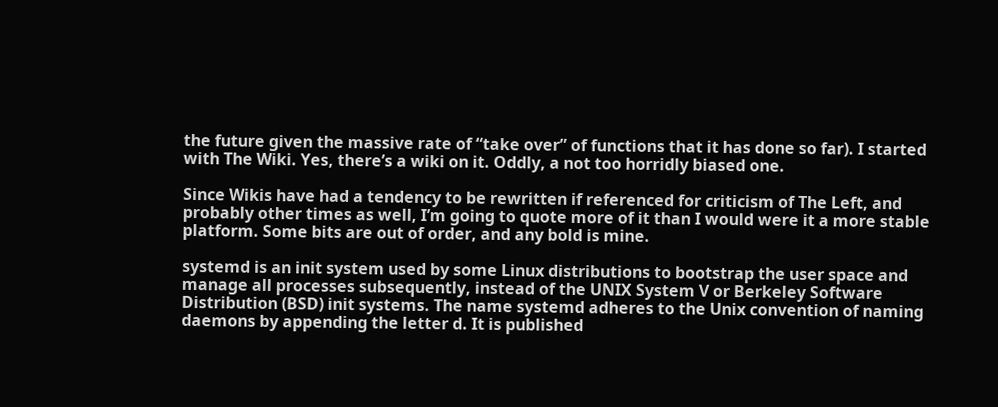the future given the massive rate of “take over” of functions that it has done so far). I started with The Wiki. Yes, there’s a wiki on it. Oddly, a not too horridly biased one.

Since Wikis have had a tendency to be rewritten if referenced for criticism of The Left, and probably other times as well, I’m going to quote more of it than I would were it a more stable platform. Some bits are out of order, and any bold is mine.

systemd is an init system used by some Linux distributions to bootstrap the user space and manage all processes subsequently, instead of the UNIX System V or Berkeley Software Distribution (BSD) init systems. The name systemd adheres to the Unix convention of naming daemons by appending the letter d. It is published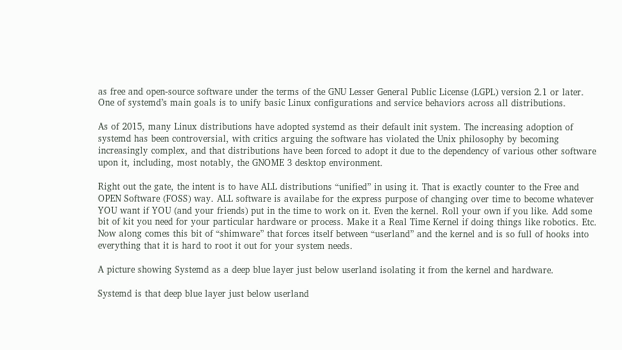as free and open-source software under the terms of the GNU Lesser General Public License (LGPL) version 2.1 or later. One of systemd’s main goals is to unify basic Linux configurations and service behaviors across all distributions.

As of 2015, many Linux distributions have adopted systemd as their default init system. The increasing adoption of systemd has been controversial, with critics arguing the software has violated the Unix philosophy by becoming increasingly complex, and that distributions have been forced to adopt it due to the dependency of various other software upon it, including, most notably, the GNOME 3 desktop environment.

Right out the gate, the intent is to have ALL distributions “unified” in using it. That is exactly counter to the Free and OPEN Software (FOSS) way. ALL software is availabe for the express purpose of changing over time to become whatever YOU want if YOU (and your friends) put in the time to work on it. Even the kernel. Roll your own if you like. Add some bit of kit you need for your particular hardware or process. Make it a Real Time Kernel if doing things like robotics. Etc. Now along comes this bit of “shimware” that forces itself between “userland” and the kernel and is so full of hooks into everything that it is hard to root it out for your system needs.

A picture showing Systemd as a deep blue layer just below userland isolating it from the kernel and hardware.

Systemd is that deep blue layer just below userland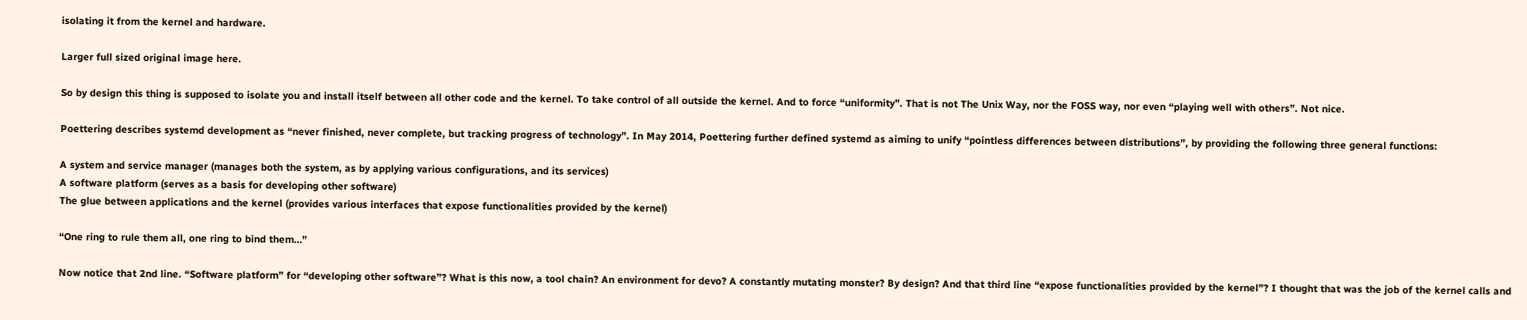isolating it from the kernel and hardware.

Larger full sized original image here.

So by design this thing is supposed to isolate you and install itself between all other code and the kernel. To take control of all outside the kernel. And to force “uniformity”. That is not The Unix Way, nor the FOSS way, nor even “playing well with others”. Not nice.

Poettering describes systemd development as “never finished, never complete, but tracking progress of technology”. In May 2014, Poettering further defined systemd as aiming to unify “pointless differences between distributions”, by providing the following three general functions:

A system and service manager (manages both the system, as by applying various configurations, and its services)
A software platform (serves as a basis for developing other software)
The glue between applications and the kernel (provides various interfaces that expose functionalities provided by the kernel)

“One ring to rule them all, one ring to bind them…”

Now notice that 2nd line. “Software platform” for “developing other software”? What is this now, a tool chain? An environment for devo? A constantly mutating monster? By design? And that third line “expose functionalities provided by the kernel”? I thought that was the job of the kernel calls and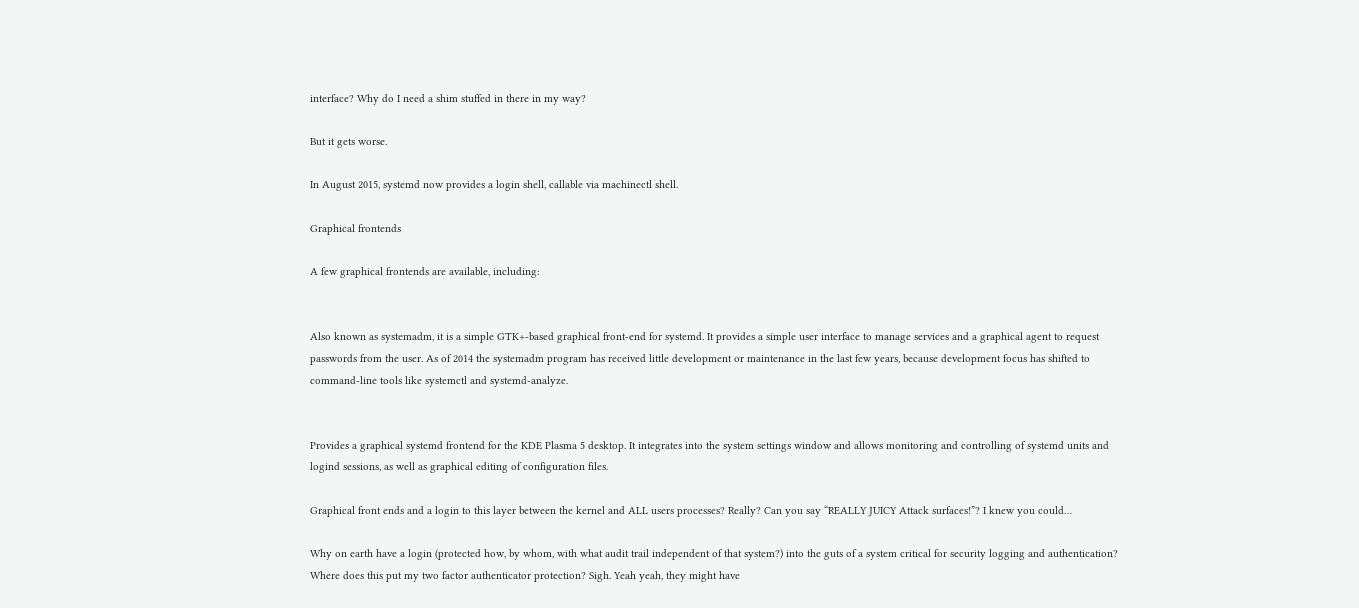interface? Why do I need a shim stuffed in there in my way?

But it gets worse.

In August 2015, systemd now provides a login shell, callable via machinectl shell.

Graphical frontends

A few graphical frontends are available, including:


Also known as systemadm, it is a simple GTK+-based graphical front-end for systemd. It provides a simple user interface to manage services and a graphical agent to request passwords from the user. As of 2014 the systemadm program has received little development or maintenance in the last few years, because development focus has shifted to command-line tools like systemctl and systemd-analyze.


Provides a graphical systemd frontend for the KDE Plasma 5 desktop. It integrates into the system settings window and allows monitoring and controlling of systemd units and logind sessions, as well as graphical editing of configuration files.

Graphical front ends and a login to this layer between the kernel and ALL users processes? Really? Can you say “REALLY JUICY Attack surfaces!”? I knew you could…

Why on earth have a login (protected how, by whom, with what audit trail independent of that system?) into the guts of a system critical for security logging and authentication? Where does this put my two factor authenticator protection? Sigh. Yeah yeah, they might have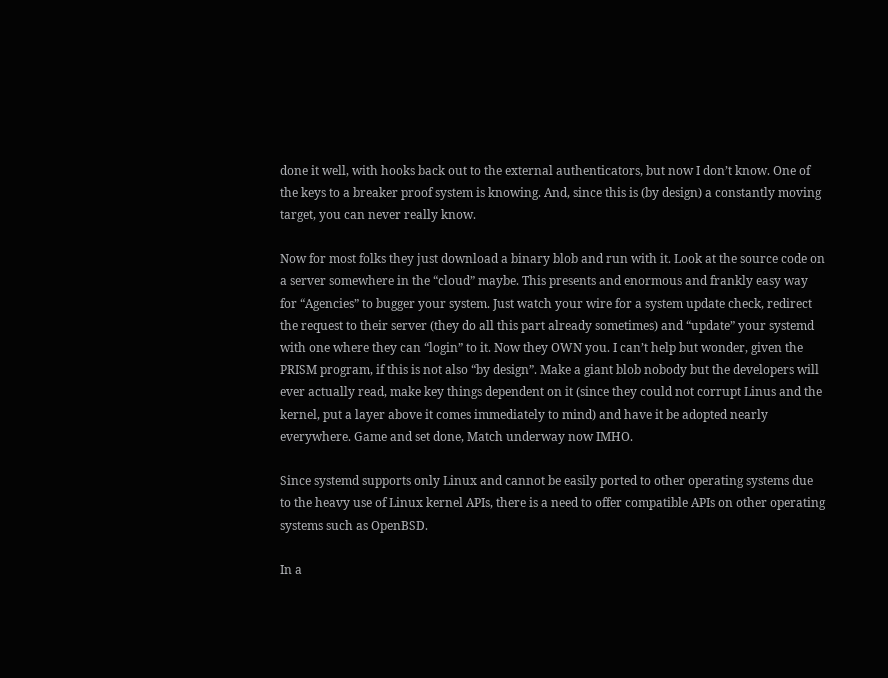done it well, with hooks back out to the external authenticators, but now I don’t know. One of the keys to a breaker proof system is knowing. And, since this is (by design) a constantly moving target, you can never really know.

Now for most folks they just download a binary blob and run with it. Look at the source code on a server somewhere in the “cloud” maybe. This presents and enormous and frankly easy way for “Agencies” to bugger your system. Just watch your wire for a system update check, redirect the request to their server (they do all this part already sometimes) and “update” your systemd with one where they can “login” to it. Now they OWN you. I can’t help but wonder, given the PRISM program, if this is not also “by design”. Make a giant blob nobody but the developers will ever actually read, make key things dependent on it (since they could not corrupt Linus and the kernel, put a layer above it comes immediately to mind) and have it be adopted nearly everywhere. Game and set done, Match underway now IMHO.

Since systemd supports only Linux and cannot be easily ported to other operating systems due to the heavy use of Linux kernel APIs, there is a need to offer compatible APIs on other operating systems such as OpenBSD.

In a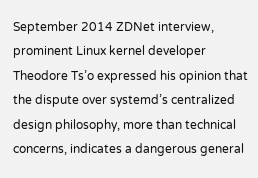September 2014 ZDNet interview, prominent Linux kernel developer Theodore Ts’o expressed his opinion that the dispute over systemd’s centralized design philosophy, more than technical concerns, indicates a dangerous general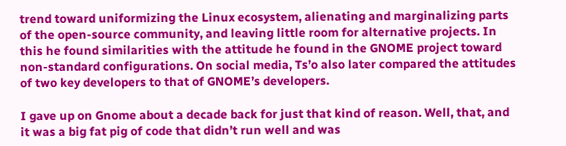trend toward uniformizing the Linux ecosystem, alienating and marginalizing parts of the open-source community, and leaving little room for alternative projects. In this he found similarities with the attitude he found in the GNOME project toward non-standard configurations. On social media, Ts’o also later compared the attitudes of two key developers to that of GNOME’s developers.

I gave up on Gnome about a decade back for just that kind of reason. Well, that, and it was a big fat pig of code that didn’t run well and was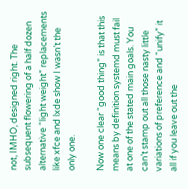not, IMHO, designed right. The subsequent flowering of a half dozen alternative “light weight” replacements like xfce and lxde show I wasn’t the only one.

Now one clear “good thing” is that this means by definition systemd must fail at one of the stated main goals. You can’t stamp out all those nasty little variations of preference and “unify” it all if you leave out the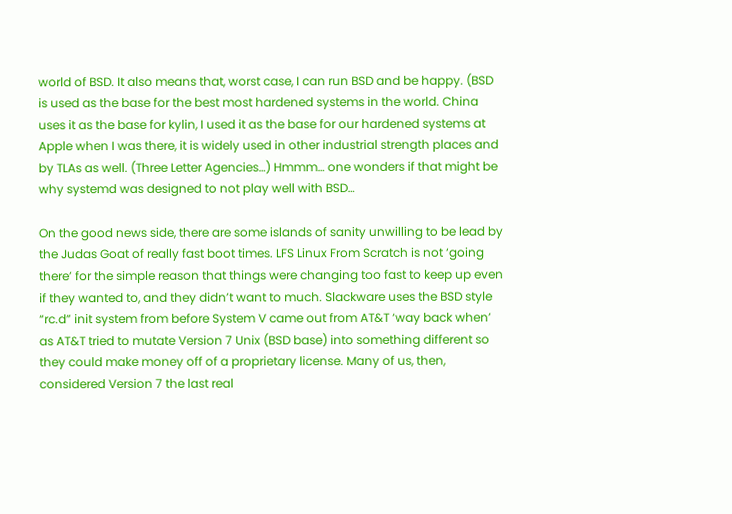world of BSD. It also means that, worst case, I can run BSD and be happy. (BSD is used as the base for the best most hardened systems in the world. China uses it as the base for kylin, I used it as the base for our hardened systems at Apple when I was there, it is widely used in other industrial strength places and by TLAs as well. (Three Letter Agencies…) Hmmm… one wonders if that might be why systemd was designed to not play well with BSD…

On the good news side, there are some islands of sanity unwilling to be lead by the Judas Goat of really fast boot times. LFS Linux From Scratch is not ‘going there’ for the simple reason that things were changing too fast to keep up even if they wanted to, and they didn’t want to much. Slackware uses the BSD style “rc.d” init system from before System V came out from AT&T ‘way back when’ as AT&T tried to mutate Version 7 Unix (BSD base) into something different so they could make money off of a proprietary license. Many of us, then, considered Version 7 the last real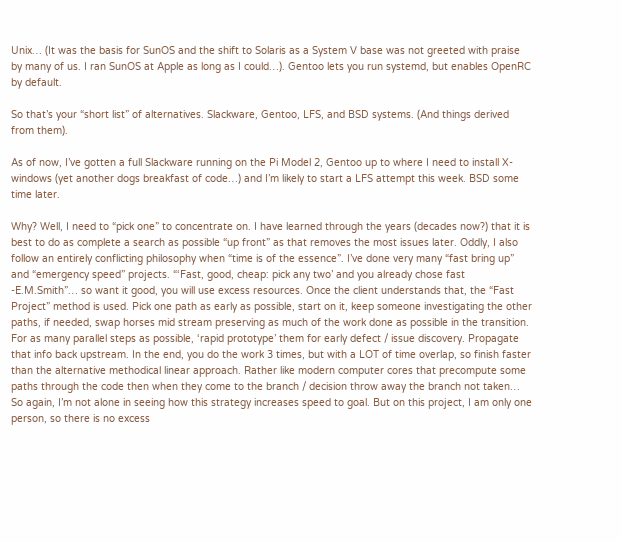Unix… (It was the basis for SunOS and the shift to Solaris as a System V base was not greeted with praise by many of us. I ran SunOS at Apple as long as I could…). Gentoo lets you run systemd, but enables OpenRC by default.

So that’s your “short list” of alternatives. Slackware, Gentoo, LFS, and BSD systems. (And things derived from them).

As of now, I’ve gotten a full Slackware running on the Pi Model 2, Gentoo up to where I need to install X-windows (yet another dogs breakfast of code…) and I’m likely to start a LFS attempt this week. BSD some time later.

Why? Well, I need to “pick one” to concentrate on. I have learned through the years (decades now?) that it is best to do as complete a search as possible “up front” as that removes the most issues later. Oddly, I also follow an entirely conflicting philosophy when “time is of the essence”. I’ve done very many “fast bring up” and “emergency speed” projects. “‘Fast, good, cheap: pick any two’ and you already chose fast -E.M.Smith”… so want it good, you will use excess resources. Once the client understands that, the “Fast Project” method is used. Pick one path as early as possible, start on it, keep someone investigating the other paths, if needed, swap horses mid stream preserving as much of the work done as possible in the transition. For as many parallel steps as possible, ‘rapid prototype’ them for early defect / issue discovery. Propagate that info back upstream. In the end, you do the work 3 times, but with a LOT of time overlap, so finish faster than the alternative methodical linear approach. Rather like modern computer cores that precompute some paths through the code then when they come to the branch / decision throw away the branch not taken… So again, I’m not alone in seeing how this strategy increases speed to goal. But on this project, I am only one person, so there is no excess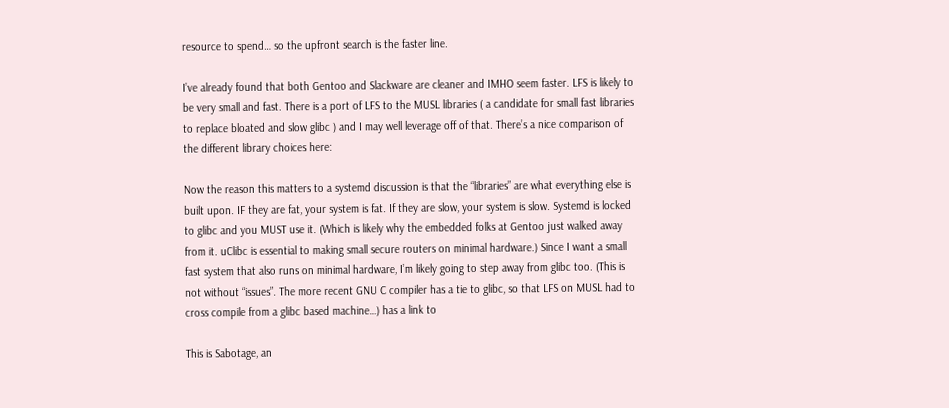resource to spend… so the upfront search is the faster line.

I’ve already found that both Gentoo and Slackware are cleaner and IMHO seem faster. LFS is likely to be very small and fast. There is a port of LFS to the MUSL libraries ( a candidate for small fast libraries to replace bloated and slow glibc ) and I may well leverage off of that. There’s a nice comparison of the different library choices here:

Now the reason this matters to a systemd discussion is that the “libraries” are what everything else is built upon. IF they are fat, your system is fat. If they are slow, your system is slow. Systemd is locked to glibc and you MUST use it. (Which is likely why the embedded folks at Gentoo just walked away from it. uClibc is essential to making small secure routers on minimal hardware.) Since I want a small fast system that also runs on minimal hardware, I’m likely going to step away from glibc too. (This is not without “issues”. The more recent GNU C compiler has a tie to glibc, so that LFS on MUSL had to cross compile from a glibc based machine…) has a link to

This is Sabotage, an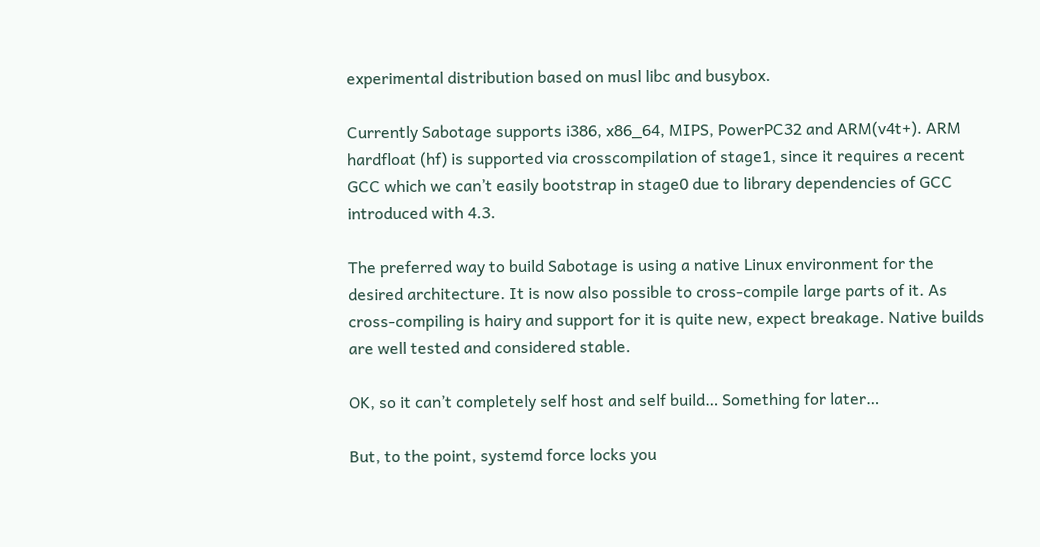experimental distribution based on musl libc and busybox.

Currently Sabotage supports i386, x86_64, MIPS, PowerPC32 and ARM(v4t+). ARM hardfloat (hf) is supported via crosscompilation of stage1, since it requires a recent GCC which we can’t easily bootstrap in stage0 due to library dependencies of GCC introduced with 4.3.

The preferred way to build Sabotage is using a native Linux environment for the desired architecture. It is now also possible to cross-compile large parts of it. As cross-compiling is hairy and support for it is quite new, expect breakage. Native builds are well tested and considered stable.

OK, so it can’t completely self host and self build… Something for later…

But, to the point, systemd force locks you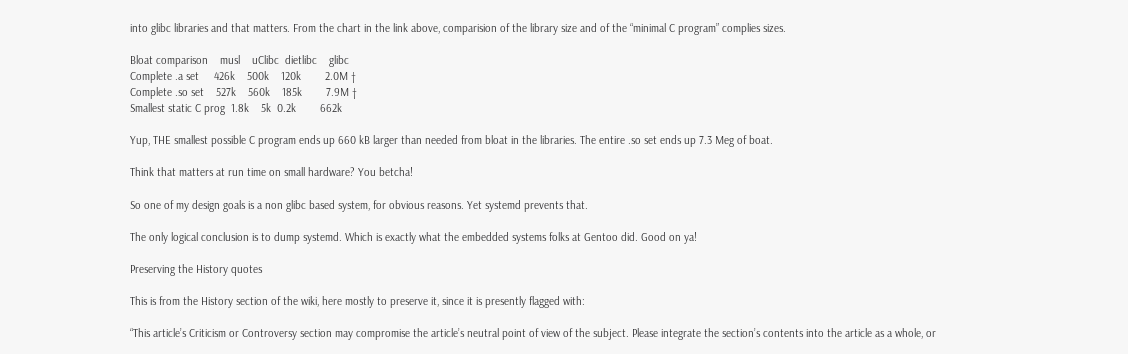into glibc libraries and that matters. From the chart in the link above, comparision of the library size and of the “minimal C program” complies sizes.

Bloat comparison    musl    uClibc  dietlibc    glibc
Complete .a set     426k    500k    120k        2.0M †
Complete .so set    527k    560k    185k        7.9M †
Smallest static C prog  1.8k    5k  0.2k        662k

Yup, THE smallest possible C program ends up 660 kB larger than needed from bloat in the libraries. The entire .so set ends up 7.3 Meg of boat.

Think that matters at run time on small hardware? You betcha!

So one of my design goals is a non glibc based system, for obvious reasons. Yet systemd prevents that.

The only logical conclusion is to dump systemd. Which is exactly what the embedded systems folks at Gentoo did. Good on ya!

Preserving the History quotes

This is from the History section of the wiki, here mostly to preserve it, since it is presently flagged with:

“This article’s Criticism or Controversy section may compromise the article’s neutral point of view of the subject. Please integrate the section’s contents into the article as a whole, or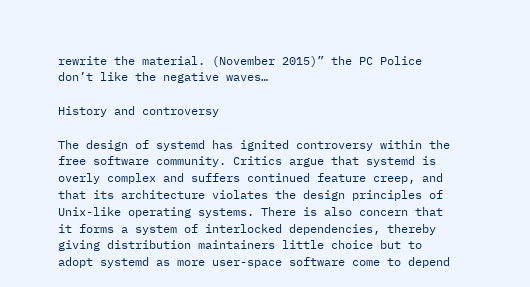rewrite the material. (November 2015)” the PC Police don’t like the negative waves…

History and controversy

The design of systemd has ignited controversy within the free software community. Critics argue that systemd is overly complex and suffers continued feature creep, and that its architecture violates the design principles of Unix-like operating systems. There is also concern that it forms a system of interlocked dependencies, thereby giving distribution maintainers little choice but to adopt systemd as more user-space software come to depend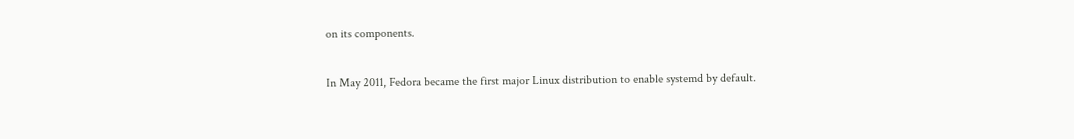on its components.

In May 2011, Fedora became the first major Linux distribution to enable systemd by default.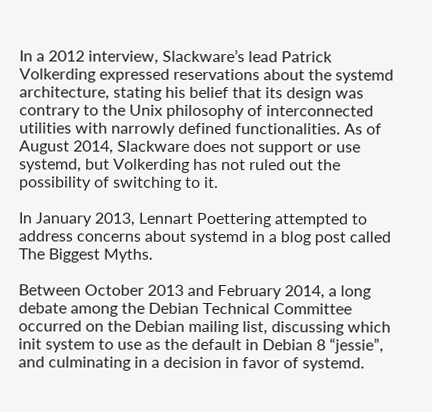In a 2012 interview, Slackware’s lead Patrick Volkerding expressed reservations about the systemd architecture, stating his belief that its design was contrary to the Unix philosophy of interconnected utilities with narrowly defined functionalities. As of August 2014, Slackware does not support or use systemd, but Volkerding has not ruled out the possibility of switching to it.

In January 2013, Lennart Poettering attempted to address concerns about systemd in a blog post called The Biggest Myths.

Between October 2013 and February 2014, a long debate among the Debian Technical Committee occurred on the Debian mailing list, discussing which init system to use as the default in Debian 8 “jessie”, and culminating in a decision in favor of systemd.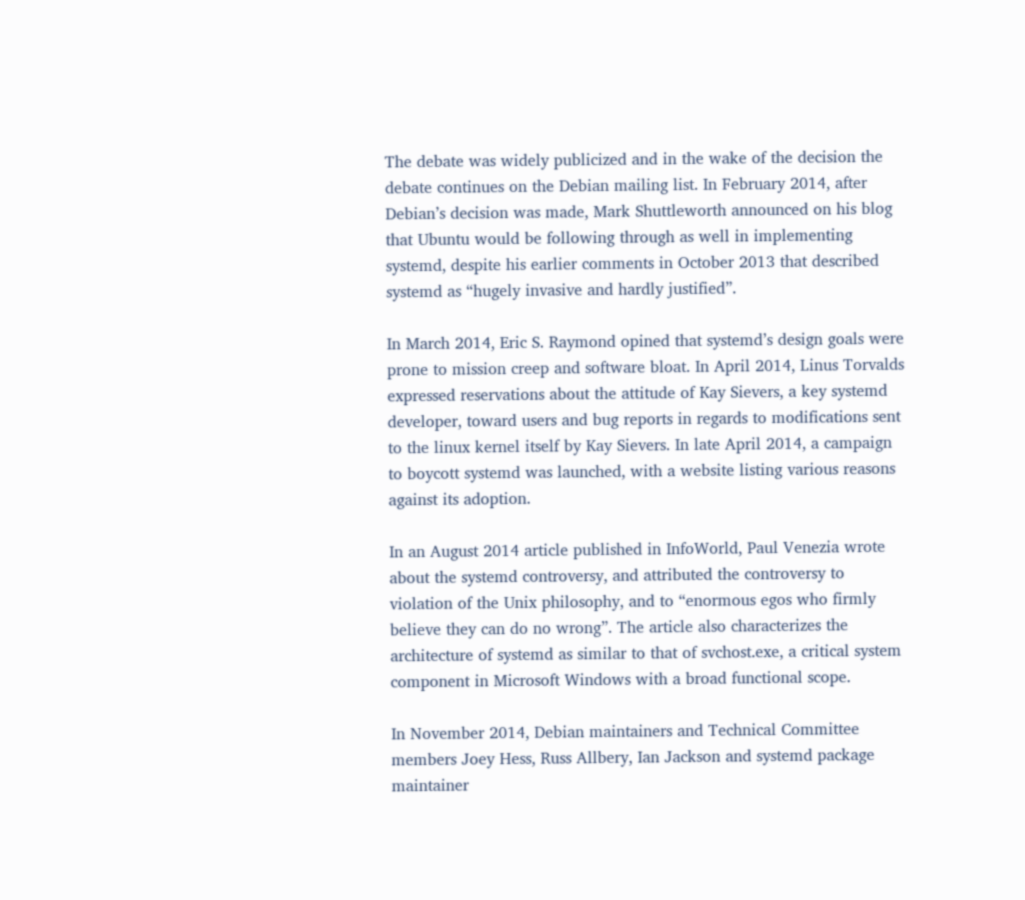The debate was widely publicized and in the wake of the decision the debate continues on the Debian mailing list. In February 2014, after Debian’s decision was made, Mark Shuttleworth announced on his blog that Ubuntu would be following through as well in implementing systemd, despite his earlier comments in October 2013 that described systemd as “hugely invasive and hardly justified”.

In March 2014, Eric S. Raymond opined that systemd’s design goals were prone to mission creep and software bloat. In April 2014, Linus Torvalds expressed reservations about the attitude of Kay Sievers, a key systemd developer, toward users and bug reports in regards to modifications sent to the linux kernel itself by Kay Sievers. In late April 2014, a campaign to boycott systemd was launched, with a website listing various reasons against its adoption.

In an August 2014 article published in InfoWorld, Paul Venezia wrote about the systemd controversy, and attributed the controversy to violation of the Unix philosophy, and to “enormous egos who firmly believe they can do no wrong”. The article also characterizes the architecture of systemd as similar to that of svchost.exe, a critical system component in Microsoft Windows with a broad functional scope.

In November 2014, Debian maintainers and Technical Committee members Joey Hess, Russ Allbery, Ian Jackson and systemd package maintainer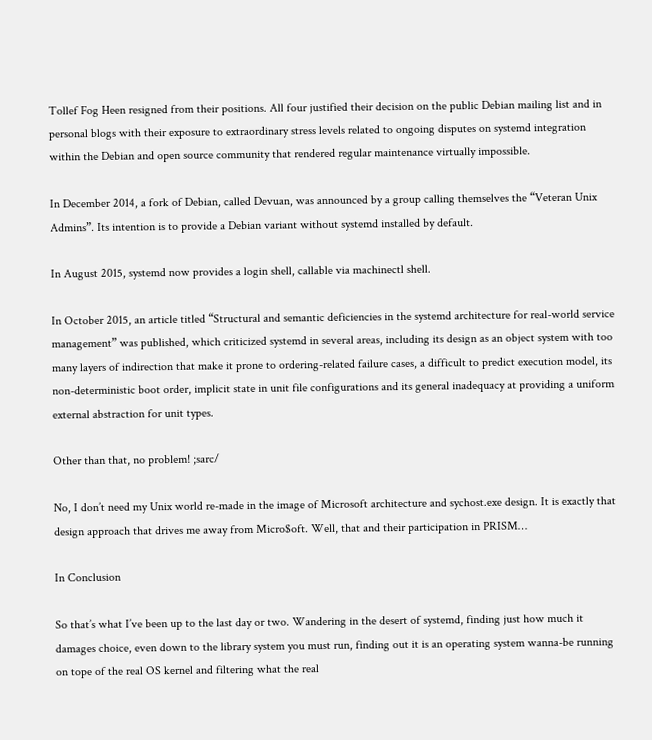Tollef Fog Heen resigned from their positions. All four justified their decision on the public Debian mailing list and in personal blogs with their exposure to extraordinary stress levels related to ongoing disputes on systemd integration within the Debian and open source community that rendered regular maintenance virtually impossible.

In December 2014, a fork of Debian, called Devuan, was announced by a group calling themselves the “Veteran Unix Admins”. Its intention is to provide a Debian variant without systemd installed by default.

In August 2015, systemd now provides a login shell, callable via machinectl shell.

In October 2015, an article titled “Structural and semantic deficiencies in the systemd architecture for real-world service management” was published, which criticized systemd in several areas, including its design as an object system with too many layers of indirection that make it prone to ordering-related failure cases, a difficult to predict execution model, its non-deterministic boot order, implicit state in unit file configurations and its general inadequacy at providing a uniform external abstraction for unit types.

Other than that, no problem! ;sarc/

No, I don’t need my Unix world re-made in the image of Microsoft architecture and sychost.exe design. It is exactly that design approach that drives me away from Micro$oft. Well, that and their participation in PRISM…

In Conclusion

So that’s what I’ve been up to the last day or two. Wandering in the desert of systemd, finding just how much it damages choice, even down to the library system you must run, finding out it is an operating system wanna-be running on tope of the real OS kernel and filtering what the real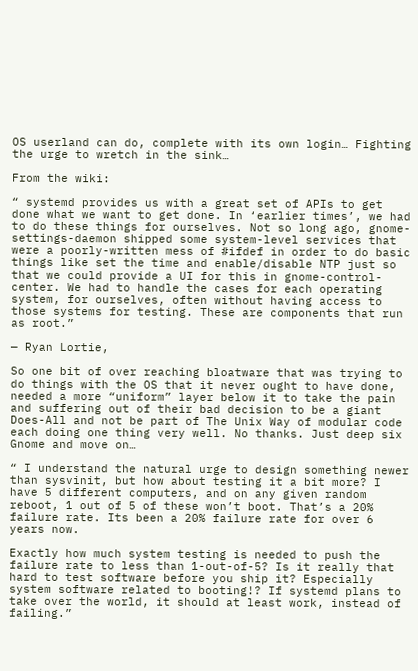OS userland can do, complete with its own login… Fighting the urge to wretch in the sink…

From the wiki:

“ systemd provides us with a great set of APIs to get done what we want to get done. In ‘earlier times’, we had to do these things for ourselves. Not so long ago, gnome-settings-daemon shipped some system-level services that were a poorly-written mess of #ifdef in order to do basic things like set the time and enable/disable NTP just so that we could provide a UI for this in gnome-control-center. We had to handle the cases for each operating system, for ourselves, often without having access to those systems for testing. These are components that run as root.”

— Ryan Lortie,

So one bit of over reaching bloatware that was trying to do things with the OS that it never ought to have done, needed a more “uniform” layer below it to take the pain and suffering out of their bad decision to be a giant Does-All and not be part of The Unix Way of modular code each doing one thing very well. No thanks. Just deep six Gnome and move on…

“ I understand the natural urge to design something newer than sysvinit, but how about testing it a bit more? I have 5 different computers, and on any given random reboot, 1 out of 5 of these won’t boot. That’s a 20% failure rate. Its been a 20% failure rate for over 6 years now.

Exactly how much system testing is needed to push the failure rate to less than 1-out-of-5? Is it really that hard to test software before you ship it? Especially system software related to booting!? If systemd plans to take over the world, it should at least work, instead of failing.”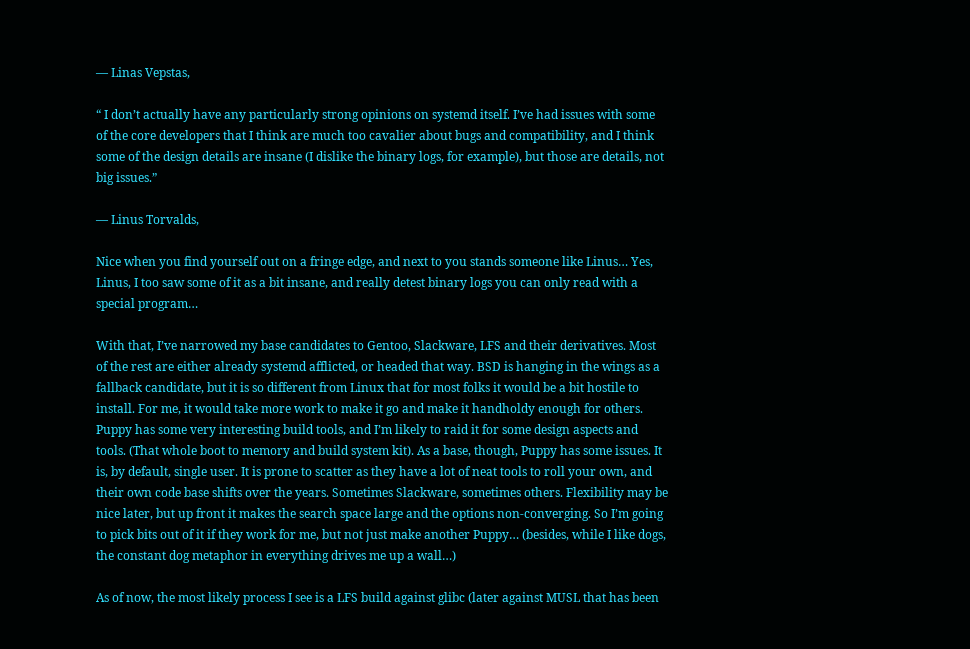— Linas Vepstas,

“ I don’t actually have any particularly strong opinions on systemd itself. I’ve had issues with some of the core developers that I think are much too cavalier about bugs and compatibility, and I think some of the design details are insane (I dislike the binary logs, for example), but those are details, not big issues.”

— Linus Torvalds,

Nice when you find yourself out on a fringe edge, and next to you stands someone like Linus… Yes, Linus, I too saw some of it as a bit insane, and really detest binary logs you can only read with a special program…

With that, I’ve narrowed my base candidates to Gentoo, Slackware, LFS and their derivatives. Most of the rest are either already systemd afflicted, or headed that way. BSD is hanging in the wings as a fallback candidate, but it is so different from Linux that for most folks it would be a bit hostile to install. For me, it would take more work to make it go and make it handholdy enough for others. Puppy has some very interesting build tools, and I’m likely to raid it for some design aspects and tools. (That whole boot to memory and build system kit). As a base, though, Puppy has some issues. It is, by default, single user. It is prone to scatter as they have a lot of neat tools to roll your own, and their own code base shifts over the years. Sometimes Slackware, sometimes others. Flexibility may be nice later, but up front it makes the search space large and the options non-converging. So I’m going to pick bits out of it if they work for me, but not just make another Puppy… (besides, while I like dogs, the constant dog metaphor in everything drives me up a wall…)

As of now, the most likely process I see is a LFS build against glibc (later against MUSL that has been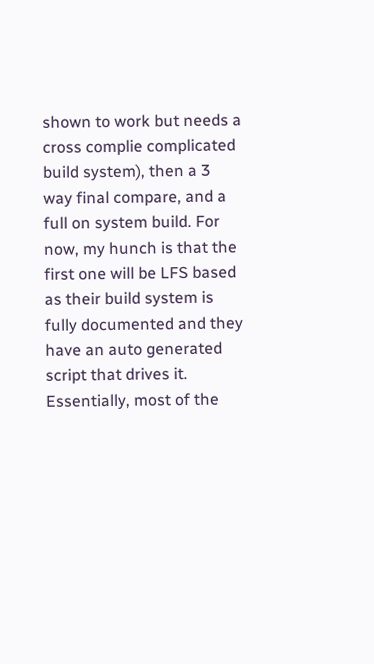shown to work but needs a cross complie complicated build system), then a 3 way final compare, and a full on system build. For now, my hunch is that the first one will be LFS based as their build system is fully documented and they have an auto generated script that drives it. Essentially, most of the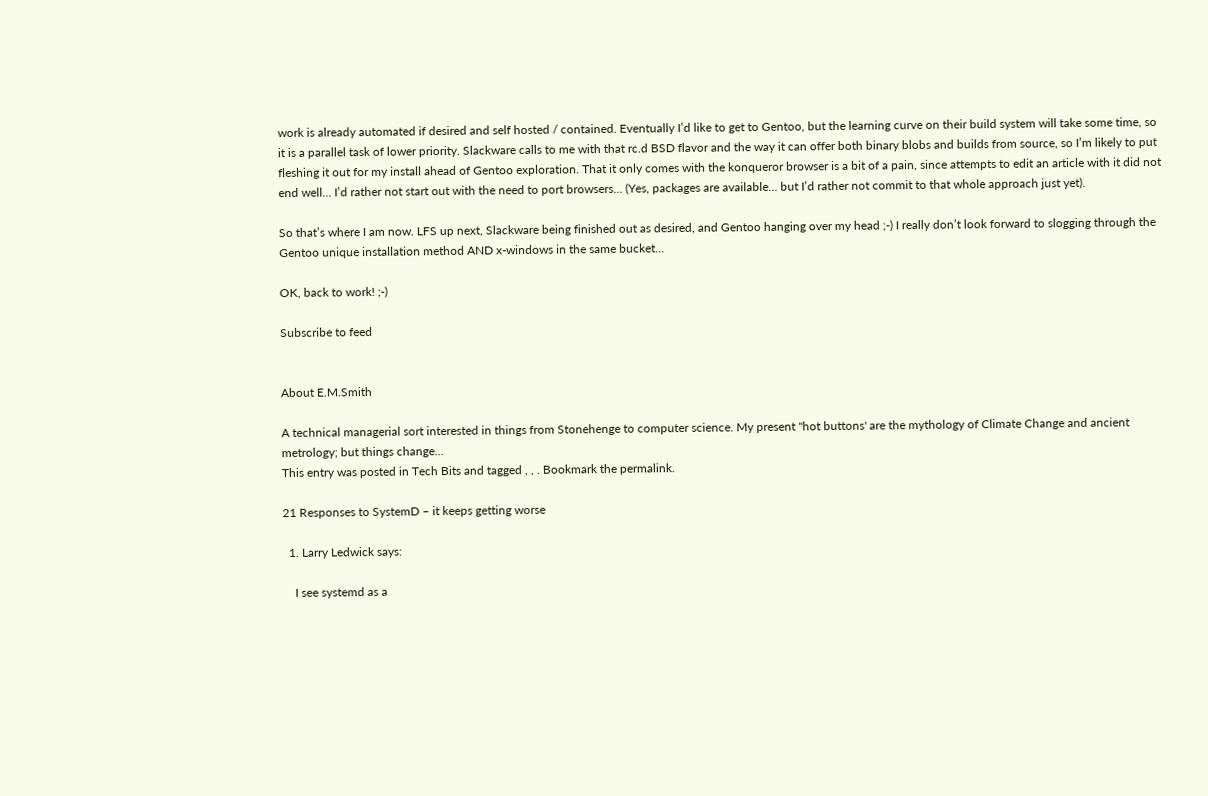work is already automated if desired and self hosted / contained. Eventually I’d like to get to Gentoo, but the learning curve on their build system will take some time, so it is a parallel task of lower priority. Slackware calls to me with that rc.d BSD flavor and the way it can offer both binary blobs and builds from source, so I’m likely to put fleshing it out for my install ahead of Gentoo exploration. That it only comes with the konqueror browser is a bit of a pain, since attempts to edit an article with it did not end well… I’d rather not start out with the need to port browsers… (Yes, packages are available… but I’d rather not commit to that whole approach just yet).

So that’s where I am now. LFS up next, Slackware being finished out as desired, and Gentoo hanging over my head ;-) I really don’t look forward to slogging through the Gentoo unique installation method AND x-windows in the same bucket…

OK, back to work! ;-)

Subscribe to feed


About E.M.Smith

A technical managerial sort interested in things from Stonehenge to computer science. My present "hot buttons' are the mythology of Climate Change and ancient metrology; but things change...
This entry was posted in Tech Bits and tagged , , . Bookmark the permalink.

21 Responses to SystemD – it keeps getting worse

  1. Larry Ledwick says:

    I see systemd as a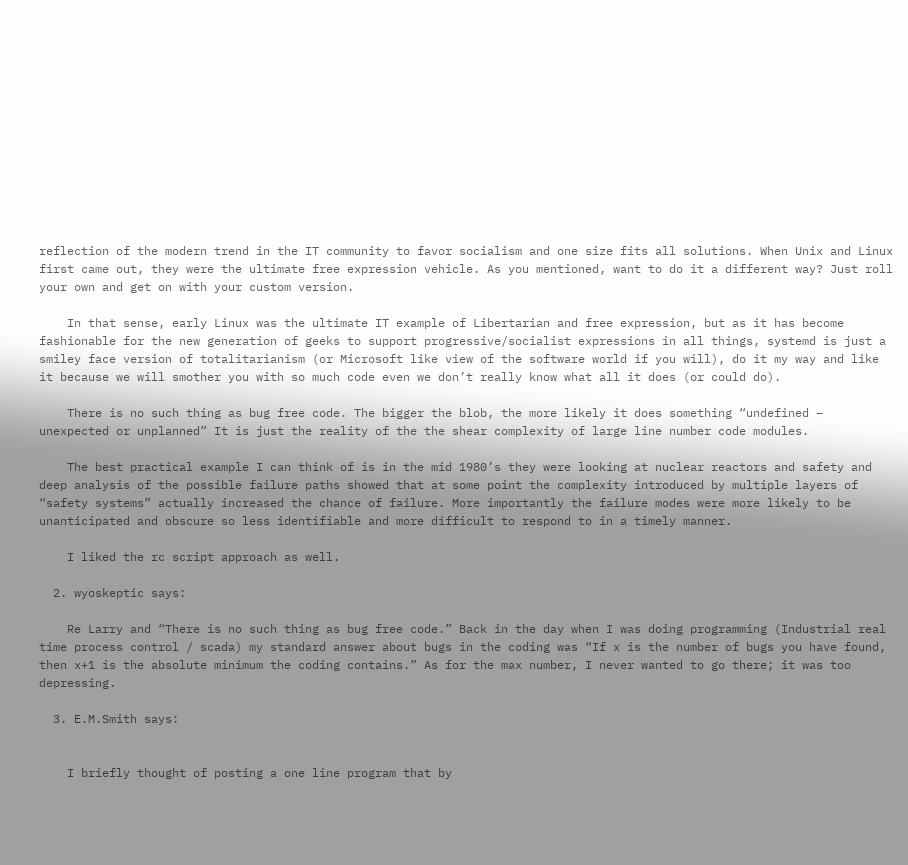reflection of the modern trend in the IT community to favor socialism and one size fits all solutions. When Unix and Linux first came out, they were the ultimate free expression vehicle. As you mentioned, want to do it a different way? Just roll your own and get on with your custom version.

    In that sense, early Linux was the ultimate IT example of Libertarian and free expression, but as it has become fashionable for the new generation of geeks to support progressive/socialist expressions in all things, systemd is just a smiley face version of totalitarianism (or Microsoft like view of the software world if you will), do it my way and like it because we will smother you with so much code even we don’t really know what all it does (or could do).

    There is no such thing as bug free code. The bigger the blob, the more likely it does something “undefined – unexpected or unplanned” It is just the reality of the the shear complexity of large line number code modules.

    The best practical example I can think of is in the mid 1980’s they were looking at nuclear reactors and safety and deep analysis of the possible failure paths showed that at some point the complexity introduced by multiple layers of “safety systems” actually increased the chance of failure. More importantly the failure modes were more likely to be unanticipated and obscure so less identifiable and more difficult to respond to in a timely manner.

    I liked the rc script approach as well.

  2. wyoskeptic says:

    Re Larry and “There is no such thing as bug free code.” Back in the day when I was doing programming (Industrial real time process control / scada) my standard answer about bugs in the coding was “If x is the number of bugs you have found, then x+1 is the absolute minimum the coding contains.” As for the max number, I never wanted to go there; it was too depressing.

  3. E.M.Smith says:


    I briefly thought of posting a one line program that by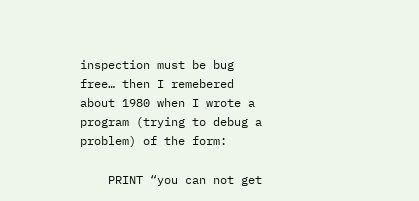inspection must be bug free… then I remebered about 1980 when I wrote a program (trying to debug a problem) of the form:

    PRINT “you can not get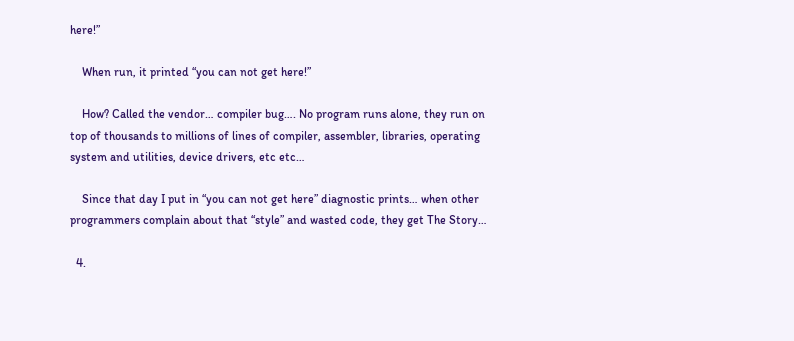here!”

    When run, it printed “you can not get here!”

    How? Called the vendor… compiler bug…. No program runs alone, they run on top of thousands to millions of lines of compiler, assembler, libraries, operating system and utilities, device drivers, etc etc…

    Since that day I put in “you can not get here” diagnostic prints… when other programmers complain about that “style” and wasted code, they get The Story…

  4.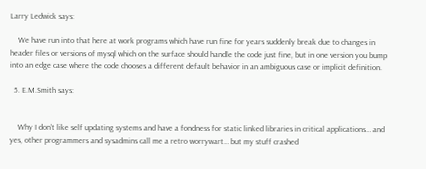Larry Ledwick says:

    We have run into that here at work programs which have run fine for years suddenly break due to changes in header files or versions of mysql which on the surface should handle the code just fine, but in one version you bump into an edge case where the code chooses a different default behavior in an ambiguous case or implicit definition.

  5. E.M.Smith says:


    Why I don’t like self updating systems and have a fondness for static linked libraries in critical applications… and yes, other programmers and sysadmins call me a retro worrywart… but my stuff crashed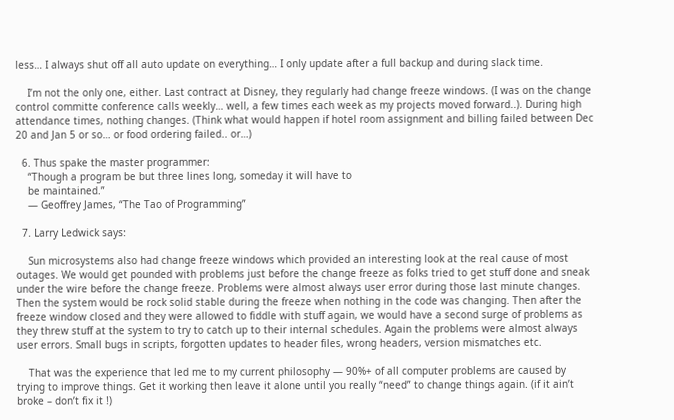less… I always shut off all auto update on everything… I only update after a full backup and during slack time.

    I’m not the only one, either. Last contract at Disney, they regularly had change freeze windows. (I was on the change control committe conference calls weekly… well, a few times each week as my projects moved forward..). During high attendance times, nothing changes. (Think what would happen if hotel room assignment and billing failed between Dec 20 and Jan 5 or so… or food ordering failed.. or…)

  6. Thus spake the master programmer:
    “Though a program be but three lines long, someday it will have to
    be maintained.”
    — Geoffrey James, “The Tao of Programming”

  7. Larry Ledwick says:

    Sun microsystems also had change freeze windows which provided an interesting look at the real cause of most outages. We would get pounded with problems just before the change freeze as folks tried to get stuff done and sneak under the wire before the change freeze. Problems were almost always user error during those last minute changes. Then the system would be rock solid stable during the freeze when nothing in the code was changing. Then after the freeze window closed and they were allowed to fiddle with stuff again, we would have a second surge of problems as they threw stuff at the system to try to catch up to their internal schedules. Again the problems were almost always user errors. Small bugs in scripts, forgotten updates to header files, wrong headers, version mismatches etc.

    That was the experience that led me to my current philosophy — 90%+ of all computer problems are caused by trying to improve things. Get it working then leave it alone until you really “need” to change things again. (if it ain’t broke – don’t fix it !)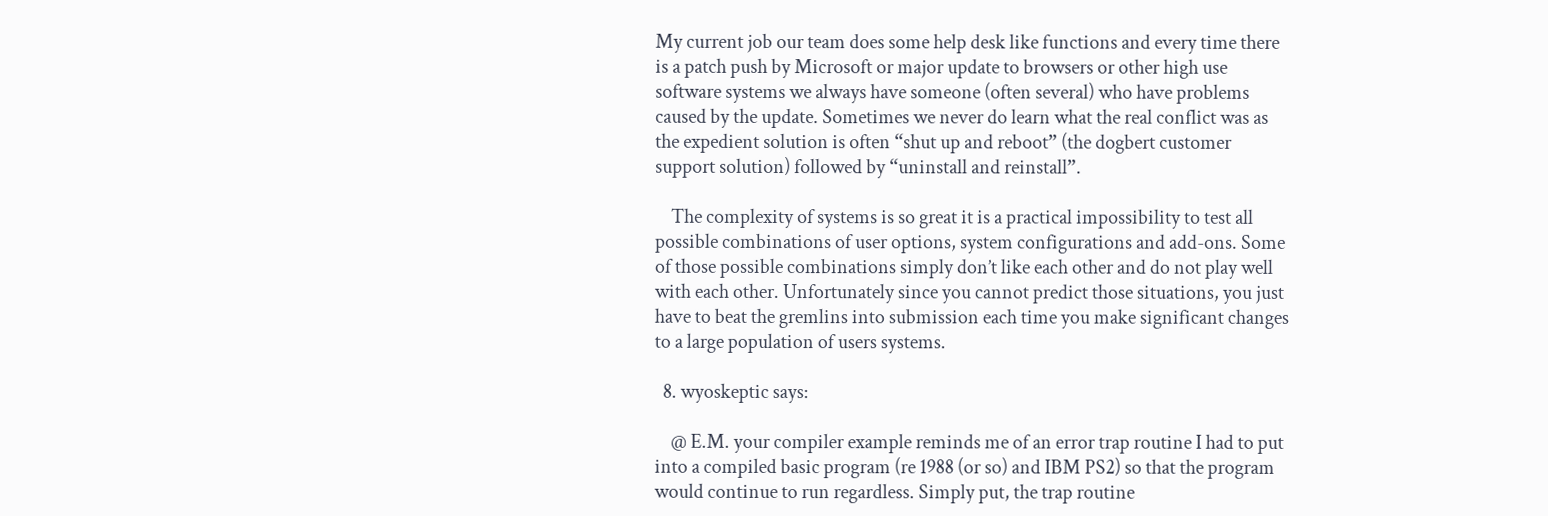My current job our team does some help desk like functions and every time there is a patch push by Microsoft or major update to browsers or other high use software systems we always have someone (often several) who have problems caused by the update. Sometimes we never do learn what the real conflict was as the expedient solution is often “shut up and reboot” (the dogbert customer support solution) followed by “uninstall and reinstall”.

    The complexity of systems is so great it is a practical impossibility to test all possible combinations of user options, system configurations and add-ons. Some of those possible combinations simply don’t like each other and do not play well with each other. Unfortunately since you cannot predict those situations, you just have to beat the gremlins into submission each time you make significant changes to a large population of users systems.

  8. wyoskeptic says:

    @ E.M. your compiler example reminds me of an error trap routine I had to put into a compiled basic program (re 1988 (or so) and IBM PS2) so that the program would continue to run regardless. Simply put, the trap routine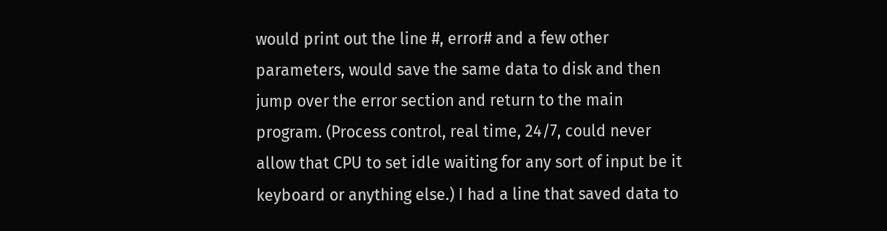would print out the line #, error# and a few other parameters, would save the same data to disk and then jump over the error section and return to the main program. (Process control, real time, 24/7, could never allow that CPU to set idle waiting for any sort of input be it keyboard or anything else.) I had a line that saved data to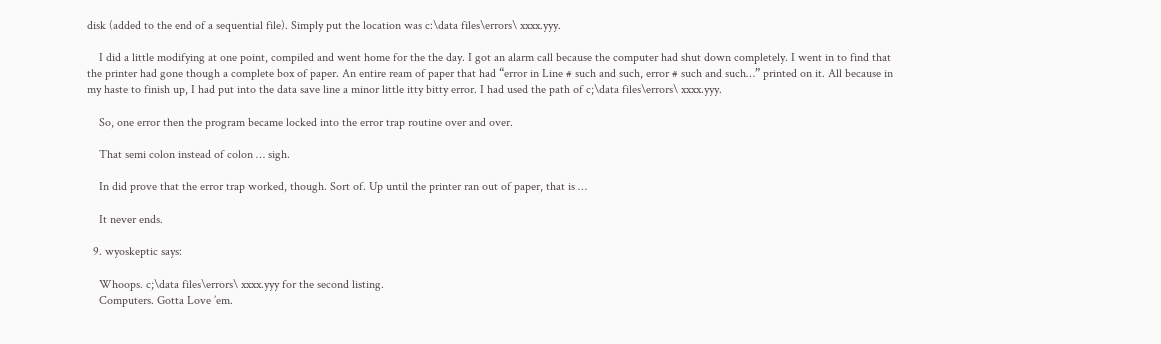disk (added to the end of a sequential file). Simply put the location was c:\data files\errors\ xxxx.yyy.

    I did a little modifying at one point, compiled and went home for the the day. I got an alarm call because the computer had shut down completely. I went in to find that the printer had gone though a complete box of paper. An entire ream of paper that had “error in Line # such and such, error # such and such…” printed on it. All because in my haste to finish up, I had put into the data save line a minor little itty bitty error. I had used the path of c;\data files\errors\ xxxx.yyy.

    So, one error then the program became locked into the error trap routine over and over.

    That semi colon instead of colon … sigh.

    In did prove that the error trap worked, though. Sort of. Up until the printer ran out of paper, that is …

    It never ends.

  9. wyoskeptic says:

    Whoops. c;\data files\errors\ xxxx.yyy for the second listing.
    Computers. Gotta Love ’em.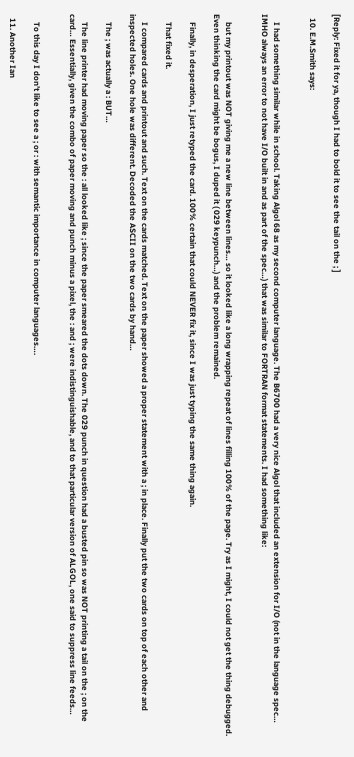[Reply: Fixed it for ya, though I had to bold it to see the tail on the ; ]

  10. E.M.Smith says:


    I had something similar while in school. Taking Algol 68 as my second computer language. The B6700 had a very nice Algol that included an extension for I/O (not in the language spec… IMHO always an error to not have I/O built in and as part of the spec…) that was similar to FORTRAN format statements. I had something like:


    but my printout was NOT giving me a new line between lines… so it looked like a long wrapping repeat of lines filling 100% of the page. Try as I might, I could not get the thing debugged. Even thinking the card might be bogus, I duped it ( 029 keypunch…) and the problem remained.

    Finally, in desperation, I just retyped the card. 100% certain that could NEVER fix it, since I was just typing the same thing again.

    That fixed it.

    I compared cards and printout and such. Text on the cards matched. Text on the paper showed a proper statement with a ; in place. Finally put the two cards on top of each other and inspected holes. One hole was different. Decoded the ASCII on the two cards by hand…

    The ; was actually a : BUT…

    The line printer had moving paper so the : all looked like ; since the paper smeared the dots down. The 029 punch in question had a busted pin so was NOT printing a tail on the ; on the card… Essentially, given the combo of paper moving and punch minus a pixel, the : and ; were indistinguishable, and to that particular version of ALGOL, one said to suppress line feeds…


    To this day I don’t like to see a ; or : with semantic importance in computer languages….

  11. Another Ian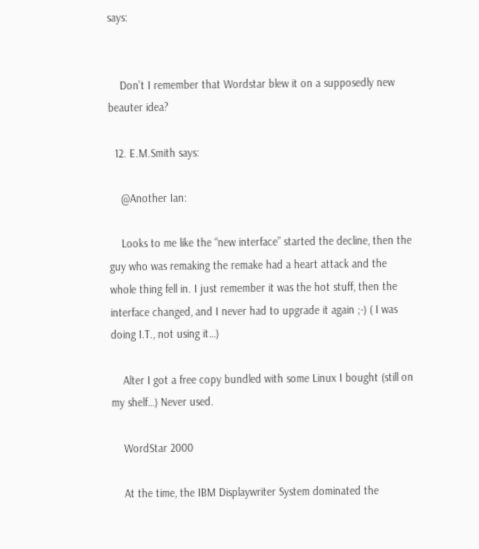says:


    Don’t I remember that Wordstar blew it on a supposedly new beauter idea?

  12. E.M.Smith says:

    @Another Ian:

    Looks to me like the “new interface” started the decline, then the guy who was remaking the remake had a heart attack and the whole thing fell in. I just remember it was the hot stuff, then the interface changed, and I never had to upgrade it again ;-) ( I was doing I.T., not using it…)

    Alter I got a free copy bundled with some Linux I bought (still on my shelf…) Never used.

    WordStar 2000

    At the time, the IBM Displaywriter System dominated the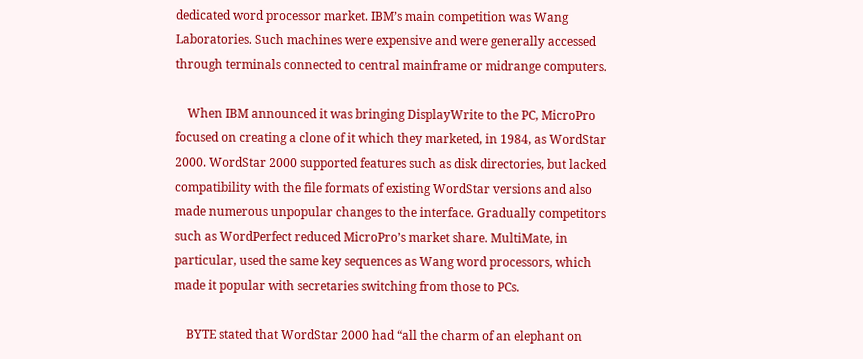dedicated word processor market. IBM’s main competition was Wang Laboratories. Such machines were expensive and were generally accessed through terminals connected to central mainframe or midrange computers.

    When IBM announced it was bringing DisplayWrite to the PC, MicroPro focused on creating a clone of it which they marketed, in 1984, as WordStar 2000. WordStar 2000 supported features such as disk directories, but lacked compatibility with the file formats of existing WordStar versions and also made numerous unpopular changes to the interface. Gradually competitors such as WordPerfect reduced MicroPro’s market share. MultiMate, in particular, used the same key sequences as Wang word processors, which made it popular with secretaries switching from those to PCs.

    BYTE stated that WordStar 2000 had “all the charm of an elephant on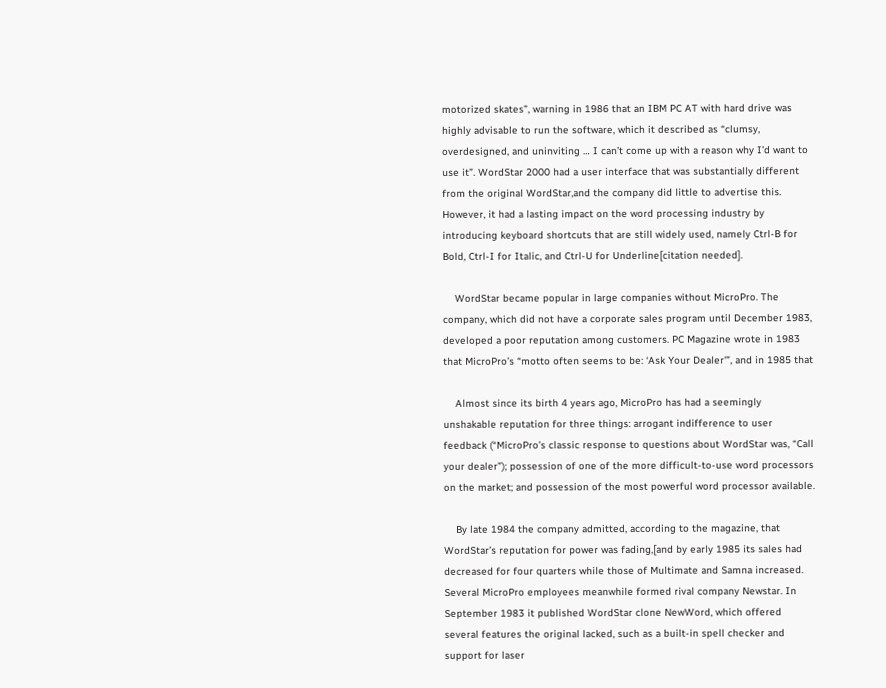motorized skates”, warning in 1986 that an IBM PC AT with hard drive was highly advisable to run the software, which it described as “clumsy, overdesigned, and uninviting … I can’t come up with a reason why I’d want to use it”. WordStar 2000 had a user interface that was substantially different from the original WordStar,and the company did little to advertise this. However, it had a lasting impact on the word processing industry by introducing keyboard shortcuts that are still widely used, namely Ctrl-B for Bold, Ctrl-I for Italic, and Ctrl-U for Underline[citation needed].

    WordStar became popular in large companies without MicroPro. The company, which did not have a corporate sales program until December 1983, developed a poor reputation among customers. PC Magazine wrote in 1983 that MicroPro’s “motto often seems to be: ‘Ask Your Dealer'”, and in 1985 that

    Almost since its birth 4 years ago, MicroPro has had a seemingly unshakable reputation for three things: arrogant indifference to user feedback (“MicroPro’s classic response to questions about WordStar was, “Call your dealer”); possession of one of the more difficult-to-use word processors on the market; and possession of the most powerful word processor available.

    By late 1984 the company admitted, according to the magazine, that WordStar’s reputation for power was fading,[and by early 1985 its sales had decreased for four quarters while those of Multimate and Samna increased. Several MicroPro employees meanwhile formed rival company Newstar. In September 1983 it published WordStar clone NewWord, which offered several features the original lacked, such as a built-in spell checker and support for laser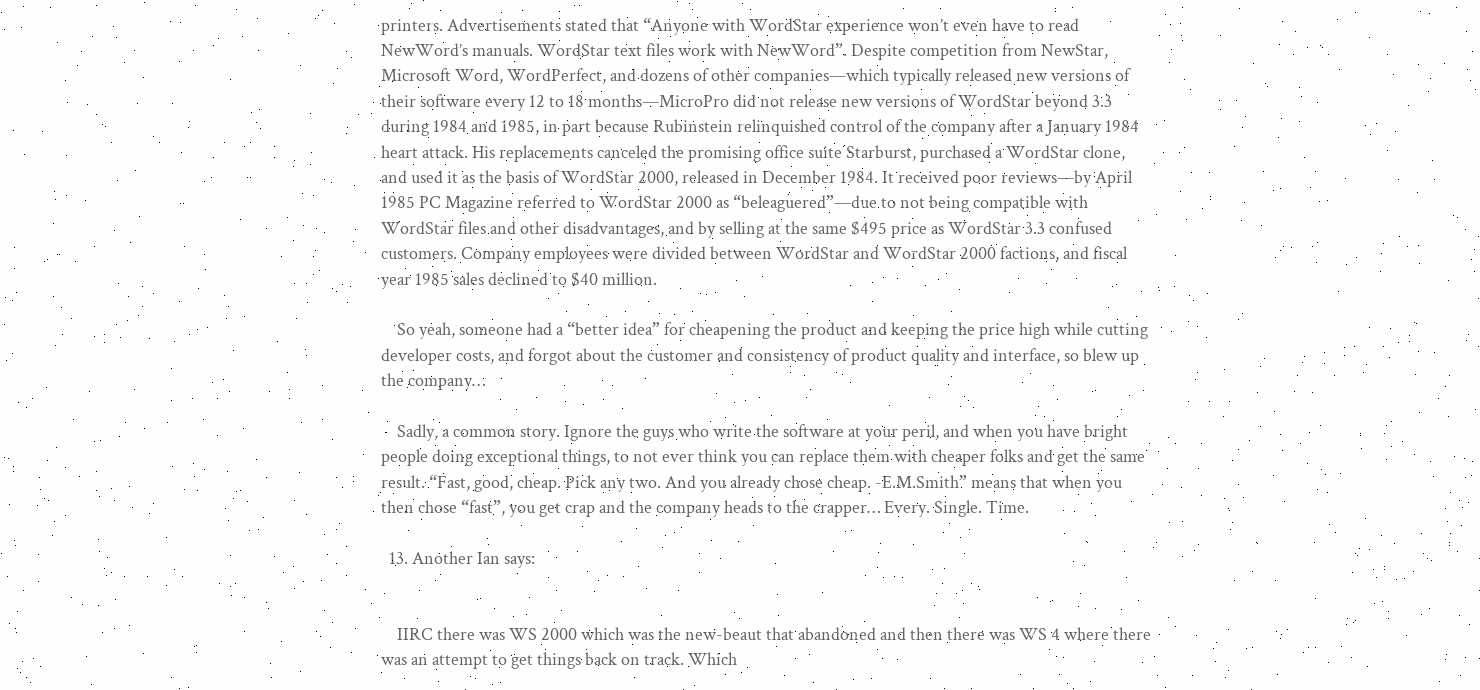printers. Advertisements stated that “Anyone with WordStar experience won’t even have to read NewWord’s manuals. WordStar text files work with NewWord”. Despite competition from NewStar, Microsoft Word, WordPerfect, and dozens of other companies—which typically released new versions of their software every 12 to 18 months—MicroPro did not release new versions of WordStar beyond 3.3 during 1984 and 1985, in part because Rubinstein relinquished control of the company after a January 1984 heart attack. His replacements canceled the promising office suite Starburst, purchased a WordStar clone, and used it as the basis of WordStar 2000, released in December 1984. It received poor reviews—by April 1985 PC Magazine referred to WordStar 2000 as “beleaguered”—due to not being compatible with WordStar files and other disadvantages, and by selling at the same $495 price as WordStar 3.3 confused customers. Company employees were divided between WordStar and WordStar 2000 factions, and fiscal year 1985 sales declined to $40 million.

    So yeah, someone had a “better idea” for cheapening the product and keeping the price high while cutting developer costs, and forgot about the customer and consistency of product quality and interface, so blew up the company…

    Sadly, a common story. Ignore the guys who write the software at your peril, and when you have bright people doing exceptional things, to not ever think you can replace them with cheaper folks and get the same result. “Fast, good, cheap. Pick any two. And you already chose cheap. -E.M.Smith” means that when you then chose “fast”, you get crap and the company heads to the crapper… Every. Single. Time.

  13. Another Ian says:


    IIRC there was WS 2000 which was the new-beaut that abandoned and then there was WS 4 where there was an attempt to get things back on track. Which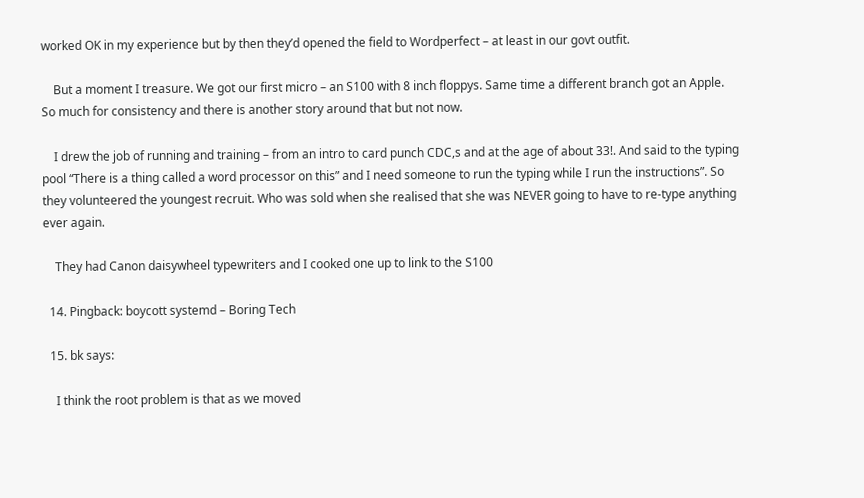worked OK in my experience but by then they’d opened the field to Wordperfect – at least in our govt outfit.

    But a moment I treasure. We got our first micro – an S100 with 8 inch floppys. Same time a different branch got an Apple. So much for consistency and there is another story around that but not now.

    I drew the job of running and training – from an intro to card punch CDC,s and at the age of about 33!. And said to the typing pool “There is a thing called a word processor on this” and I need someone to run the typing while I run the instructions”. So they volunteered the youngest recruit. Who was sold when she realised that she was NEVER going to have to re-type anything ever again.

    They had Canon daisywheel typewriters and I cooked one up to link to the S100

  14. Pingback: boycott systemd – Boring Tech

  15. bk says:

    I think the root problem is that as we moved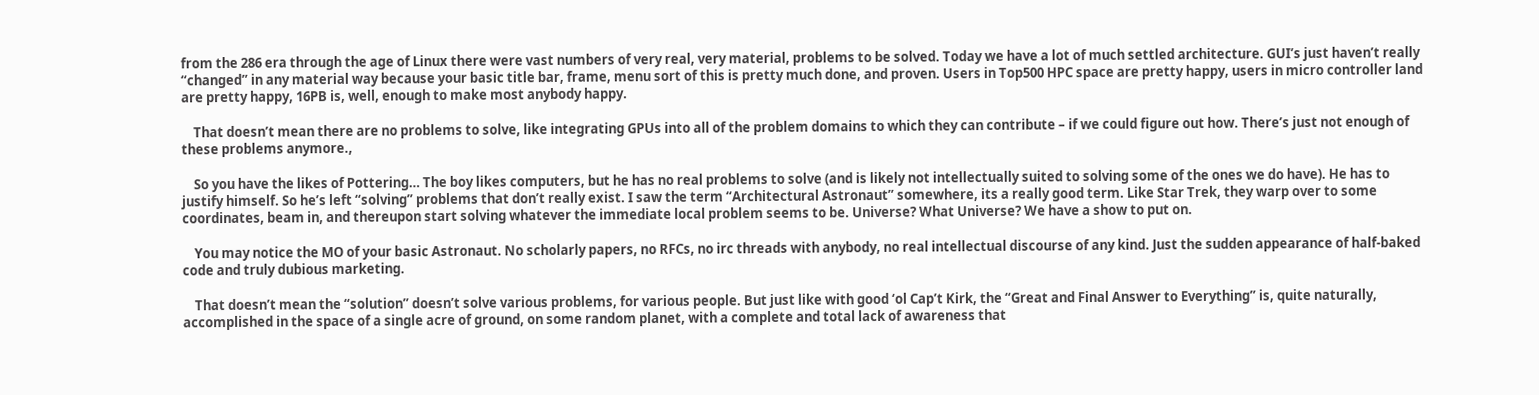from the 286 era through the age of Linux there were vast numbers of very real, very material, problems to be solved. Today we have a lot of much settled architecture. GUI’s just haven’t really “changed” in any material way because your basic title bar, frame, menu sort of this is pretty much done, and proven. Users in Top500 HPC space are pretty happy, users in micro controller land are pretty happy, 16PB is, well, enough to make most anybody happy.

    That doesn’t mean there are no problems to solve, like integrating GPUs into all of the problem domains to which they can contribute – if we could figure out how. There’s just not enough of these problems anymore.,

    So you have the likes of Pottering… The boy likes computers, but he has no real problems to solve (and is likely not intellectually suited to solving some of the ones we do have). He has to justify himself. So he’s left “solving” problems that don’t really exist. I saw the term “Architectural Astronaut” somewhere, its a really good term. Like Star Trek, they warp over to some coordinates, beam in, and thereupon start solving whatever the immediate local problem seems to be. Universe? What Universe? We have a show to put on.

    You may notice the MO of your basic Astronaut. No scholarly papers, no RFCs, no irc threads with anybody, no real intellectual discourse of any kind. Just the sudden appearance of half-baked code and truly dubious marketing.

    That doesn’t mean the “solution” doesn’t solve various problems, for various people. But just like with good ‘ol Cap’t Kirk, the “Great and Final Answer to Everything” is, quite naturally, accomplished in the space of a single acre of ground, on some random planet, with a complete and total lack of awareness that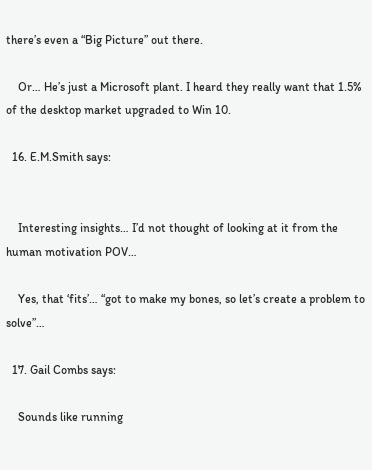there’s even a “Big Picture” out there.

    Or… He’s just a Microsoft plant. I heard they really want that 1.5% of the desktop market upgraded to Win 10.

  16. E.M.Smith says:


    Interesting insights… I’d not thought of looking at it from the human motivation POV…

    Yes, that ‘fits’… “got to make my bones, so let’s create a problem to solve”…

  17. Gail Combs says:

    Sounds like running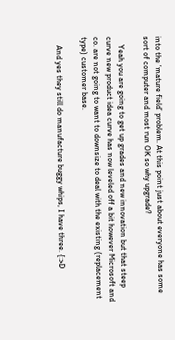into the ‘mature field’ problem. At this point just about everyone has some sort of computer and most run OK so why upgrade?

    Yeah you are going to get up grades and new innovation but that steep curve new product idea curve has now leveled off a bit however Microsoft and co. are not going to want to downsize to deal with the existing (replacement type) customer base.

    And yes they still do manufacture buggy whips, I have three. {:>D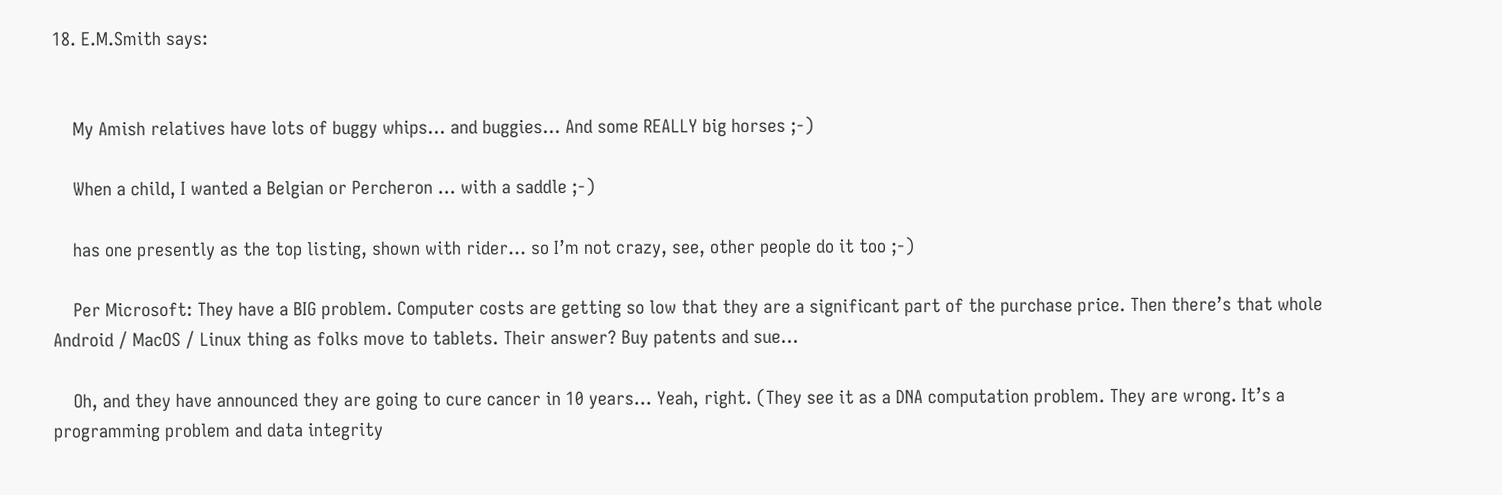18. E.M.Smith says:


    My Amish relatives have lots of buggy whips… and buggies… And some REALLY big horses ;-)

    When a child, I wanted a Belgian or Percheron … with a saddle ;-)

    has one presently as the top listing, shown with rider… so I’m not crazy, see, other people do it too ;-)

    Per Microsoft: They have a BIG problem. Computer costs are getting so low that they are a significant part of the purchase price. Then there’s that whole Android / MacOS / Linux thing as folks move to tablets. Their answer? Buy patents and sue…

    Oh, and they have announced they are going to cure cancer in 10 years… Yeah, right. (They see it as a DNA computation problem. They are wrong. It’s a programming problem and data integrity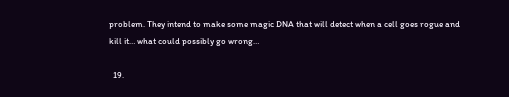problem. They intend to make some magic DNA that will detect when a cell goes rogue and kill it… what could possibly go wrong…

  19.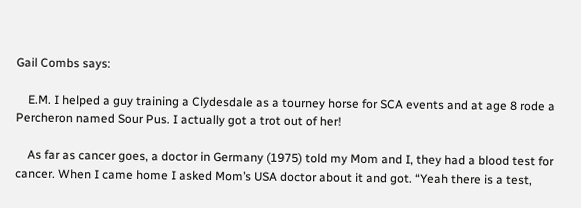Gail Combs says:

    E.M. I helped a guy training a Clydesdale as a tourney horse for SCA events and at age 8 rode a Percheron named Sour Pus. I actually got a trot out of her!

    As far as cancer goes, a doctor in Germany (1975) told my Mom and I, they had a blood test for cancer. When I came home I asked Mom’s USA doctor about it and got. “Yeah there is a test,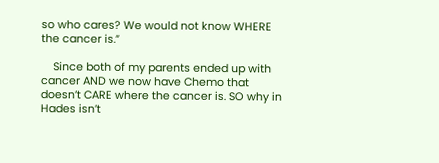so who cares? We would not know WHERE the cancer is.”

    Since both of my parents ended up with cancer AND we now have Chemo that doesn’t CARE where the cancer is. SO why in Hades isn’t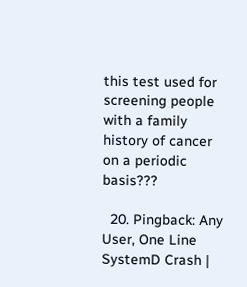this test used for screening people with a family history of cancer on a periodic basis???

  20. Pingback: Any User, One Line SystemD Crash |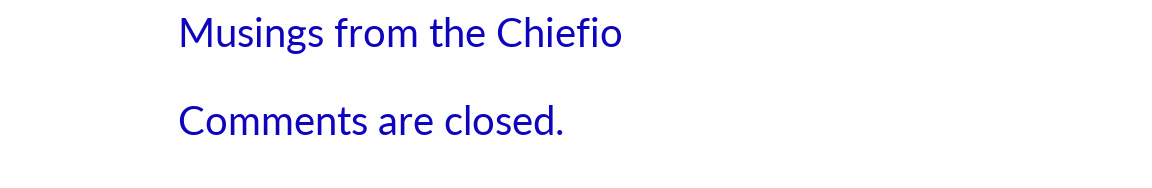Musings from the Chiefio

Comments are closed.